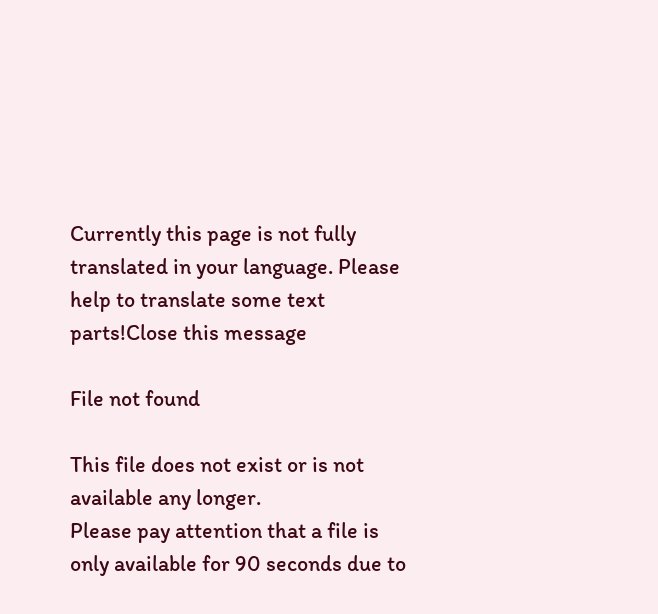Currently this page is not fully translated in your language. Please help to translate some text parts!Close this message

File not found

This file does not exist or is not available any longer.
Please pay attention that a file is only available for 90 seconds due to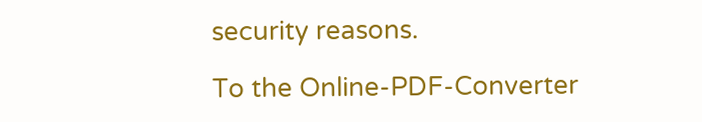security reasons.

To the Online-PDF-Converter